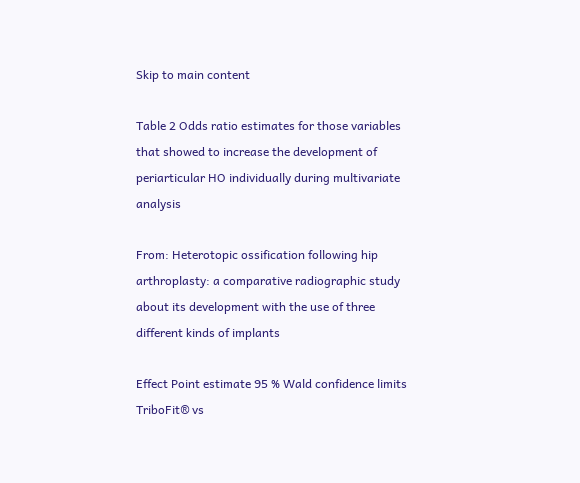Skip to main content

Table 2 Odds ratio estimates for those variables that showed to increase the development of periarticular HO individually during multivariate analysis

From: Heterotopic ossification following hip arthroplasty: a comparative radiographic study about its development with the use of three different kinds of implants

Effect Point estimate 95 % Wald confidence limits
TriboFit® vs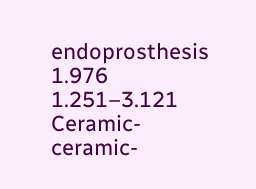endoprosthesis 1.976 1.251–3.121
Ceramic-ceramic-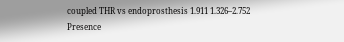coupled THR vs endoprosthesis 1.911 1.326–2.752
Presence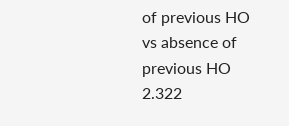of previous HO vs absence of previous HO 2.322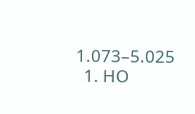1.073–5.025
  1. HO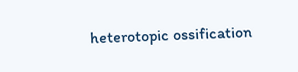heterotopic ossification